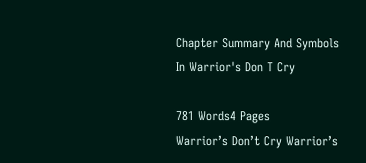Chapter Summary And Symbols In Warrior's Don T Cry

781 Words4 Pages
Warrior’s Don’t Cry Warrior’s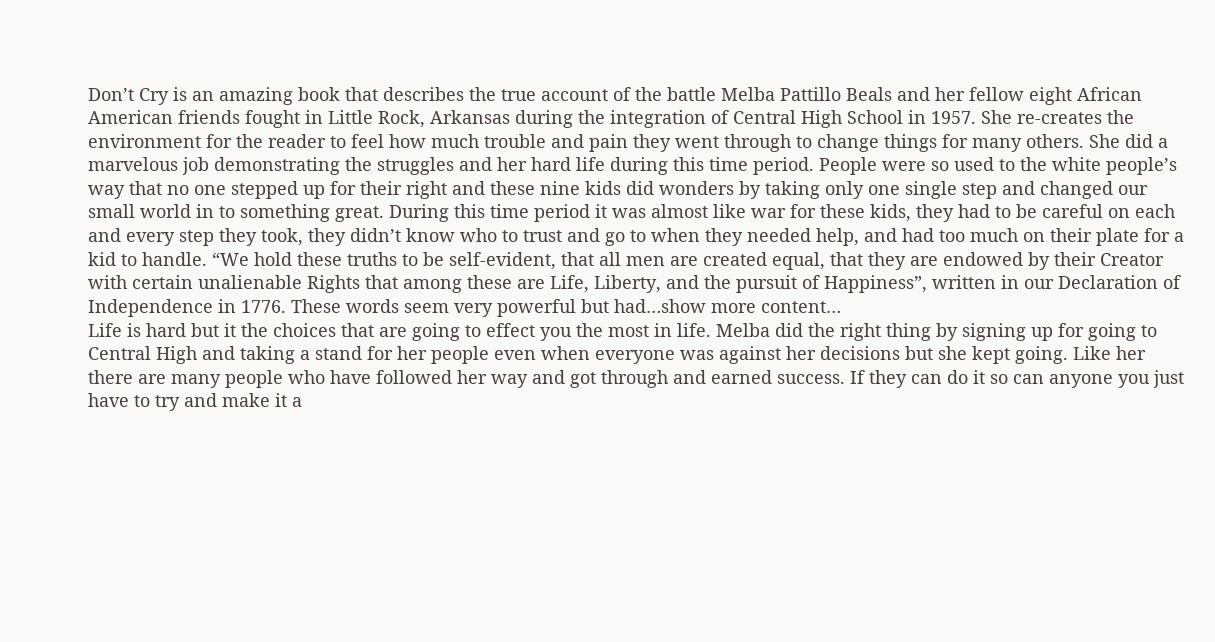Don’t Cry is an amazing book that describes the true account of the battle Melba Pattillo Beals and her fellow eight African American friends fought in Little Rock, Arkansas during the integration of Central High School in 1957. She re-creates the environment for the reader to feel how much trouble and pain they went through to change things for many others. She did a marvelous job demonstrating the struggles and her hard life during this time period. People were so used to the white people’s way that no one stepped up for their right and these nine kids did wonders by taking only one single step and changed our small world in to something great. During this time period it was almost like war for these kids, they had to be careful on each and every step they took, they didn’t know who to trust and go to when they needed help, and had too much on their plate for a kid to handle. “We hold these truths to be self-evident, that all men are created equal, that they are endowed by their Creator with certain unalienable Rights that among these are Life, Liberty, and the pursuit of Happiness”, written in our Declaration of Independence in 1776. These words seem very powerful but had…show more content…
Life is hard but it the choices that are going to effect you the most in life. Melba did the right thing by signing up for going to Central High and taking a stand for her people even when everyone was against her decisions but she kept going. Like her there are many people who have followed her way and got through and earned success. If they can do it so can anyone you just have to try and make it a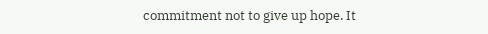commitment not to give up hope. It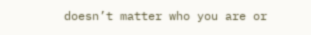doesn’t matter who you are or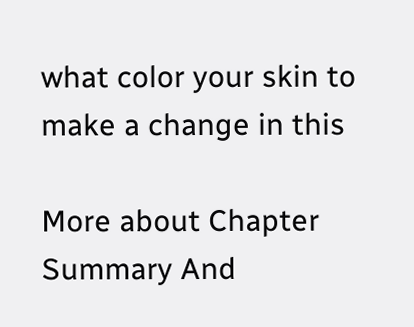what color your skin to make a change in this

More about Chapter Summary And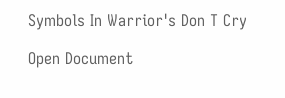Symbols In Warrior's Don T Cry

Open Document